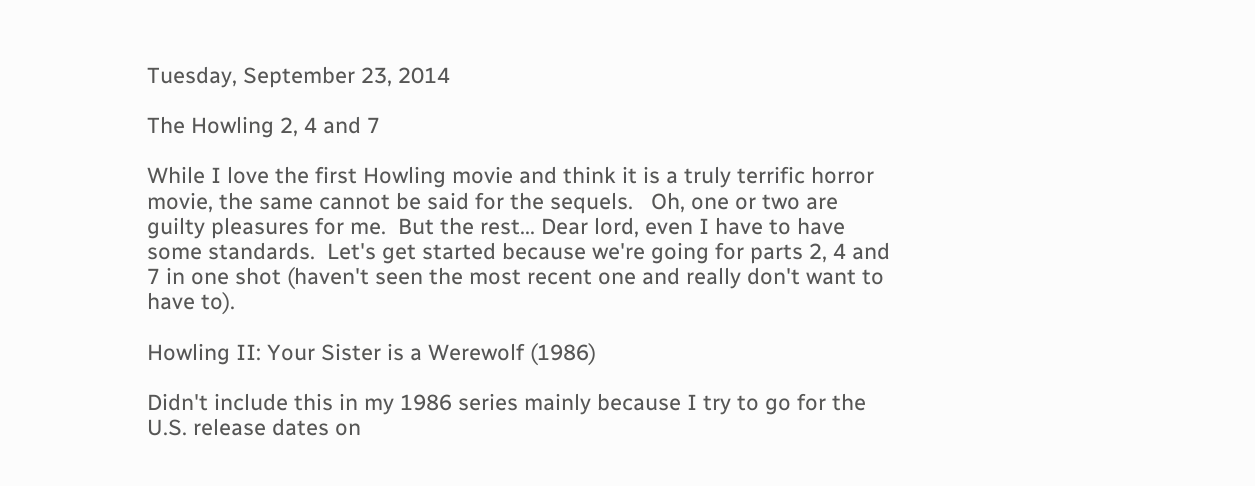Tuesday, September 23, 2014

The Howling 2, 4 and 7

While I love the first Howling movie and think it is a truly terrific horror movie, the same cannot be said for the sequels.   Oh, one or two are guilty pleasures for me.  But the rest... Dear lord, even I have to have some standards.  Let's get started because we're going for parts 2, 4 and 7 in one shot (haven't seen the most recent one and really don't want to have to).

Howling II: Your Sister is a Werewolf (1986)

Didn't include this in my 1986 series mainly because I try to go for the U.S. release dates on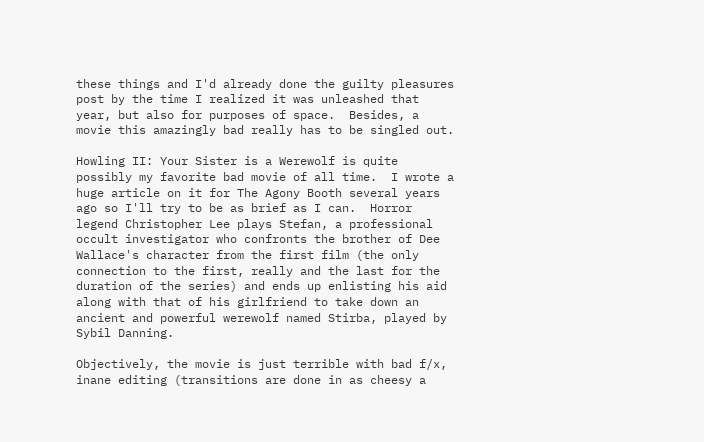these things and I'd already done the guilty pleasures post by the time I realized it was unleashed that year, but also for purposes of space.  Besides, a movie this amazingly bad really has to be singled out.

Howling II: Your Sister is a Werewolf is quite possibly my favorite bad movie of all time.  I wrote a huge article on it for The Agony Booth several years ago so I'll try to be as brief as I can.  Horror legend Christopher Lee plays Stefan, a professional occult investigator who confronts the brother of Dee Wallace's character from the first film (the only connection to the first, really and the last for the duration of the series) and ends up enlisting his aid along with that of his girlfriend to take down an ancient and powerful werewolf named Stirba, played by Sybil Danning.

Objectively, the movie is just terrible with bad f/x, inane editing (transitions are done in as cheesy a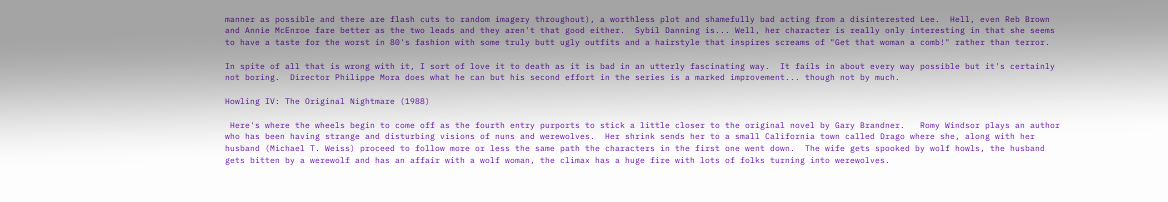manner as possible and there are flash cuts to random imagery throughout), a worthless plot and shamefully bad acting from a disinterested Lee.  Hell, even Reb Brown and Annie McEnroe fare better as the two leads and they aren't that good either.  Sybil Danning is... Well, her character is really only interesting in that she seems to have a taste for the worst in 80's fashion with some truly butt ugly outfits and a hairstyle that inspires screams of "Get that woman a comb!" rather than terror.

In spite of all that is wrong with it, I sort of love it to death as it is bad in an utterly fascinating way.  It fails in about every way possible but it's certainly not boring.  Director Philippe Mora does what he can but his second effort in the series is a marked improvement... though not by much.

Howling IV: The Original Nightmare (1988)

 Here's where the wheels begin to come off as the fourth entry purports to stick a little closer to the original novel by Gary Brandner.   Romy Windsor plays an author who has been having strange and disturbing visions of nuns and werewolves.  Her shrink sends her to a small California town called Drago where she, along with her husband (Michael T. Weiss) proceed to follow more or less the same path the characters in the first one went down.  The wife gets spooked by wolf howls, the husband gets bitten by a werewolf and has an affair with a wolf woman, the climax has a huge fire with lots of folks turning into werewolves.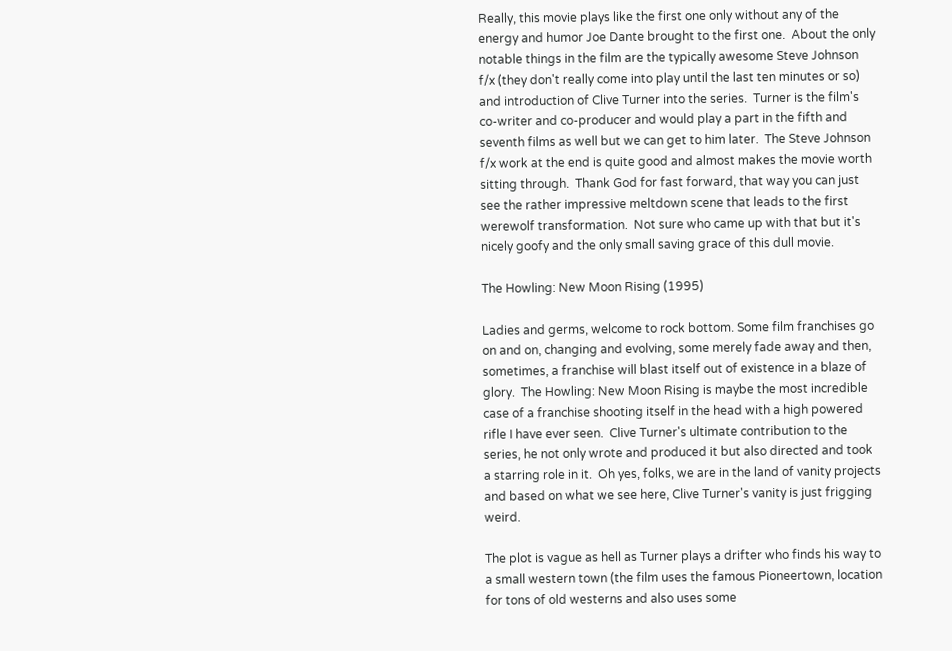Really, this movie plays like the first one only without any of the energy and humor Joe Dante brought to the first one.  About the only notable things in the film are the typically awesome Steve Johnson f/x (they don't really come into play until the last ten minutes or so) and introduction of Clive Turner into the series.  Turner is the film's co-writer and co-producer and would play a part in the fifth and seventh films as well but we can get to him later.  The Steve Johnson f/x work at the end is quite good and almost makes the movie worth sitting through.  Thank God for fast forward, that way you can just see the rather impressive meltdown scene that leads to the first werewolf transformation.  Not sure who came up with that but it's nicely goofy and the only small saving grace of this dull movie.

The Howling: New Moon Rising (1995)

Ladies and germs, welcome to rock bottom. Some film franchises go on and on, changing and evolving, some merely fade away and then, sometimes, a franchise will blast itself out of existence in a blaze of glory.  The Howling: New Moon Rising is maybe the most incredible case of a franchise shooting itself in the head with a high powered rifle I have ever seen.  Clive Turner's ultimate contribution to the series, he not only wrote and produced it but also directed and took a starring role in it.  Oh yes, folks, we are in the land of vanity projects and based on what we see here, Clive Turner's vanity is just frigging weird.

The plot is vague as hell as Turner plays a drifter who finds his way to a small western town (the film uses the famous Pioneertown, location for tons of old westerns and also uses some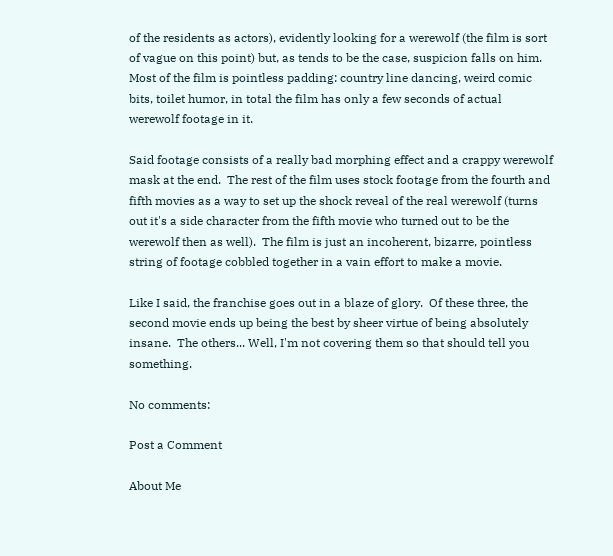of the residents as actors), evidently looking for a werewolf (the film is sort of vague on this point) but, as tends to be the case, suspicion falls on him.  Most of the film is pointless padding: country line dancing, weird comic bits, toilet humor, in total the film has only a few seconds of actual werewolf footage in it.

Said footage consists of a really bad morphing effect and a crappy werewolf mask at the end.  The rest of the film uses stock footage from the fourth and fifth movies as a way to set up the shock reveal of the real werewolf (turns out it's a side character from the fifth movie who turned out to be the werewolf then as well).  The film is just an incoherent, bizarre, pointless string of footage cobbled together in a vain effort to make a movie.

Like I said, the franchise goes out in a blaze of glory.  Of these three, the second movie ends up being the best by sheer virtue of being absolutely insane.  The others... Well, I'm not covering them so that should tell you something.

No comments:

Post a Comment

About Me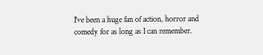I've been a huge fan of action, horror and comedy for as long as I can remember.